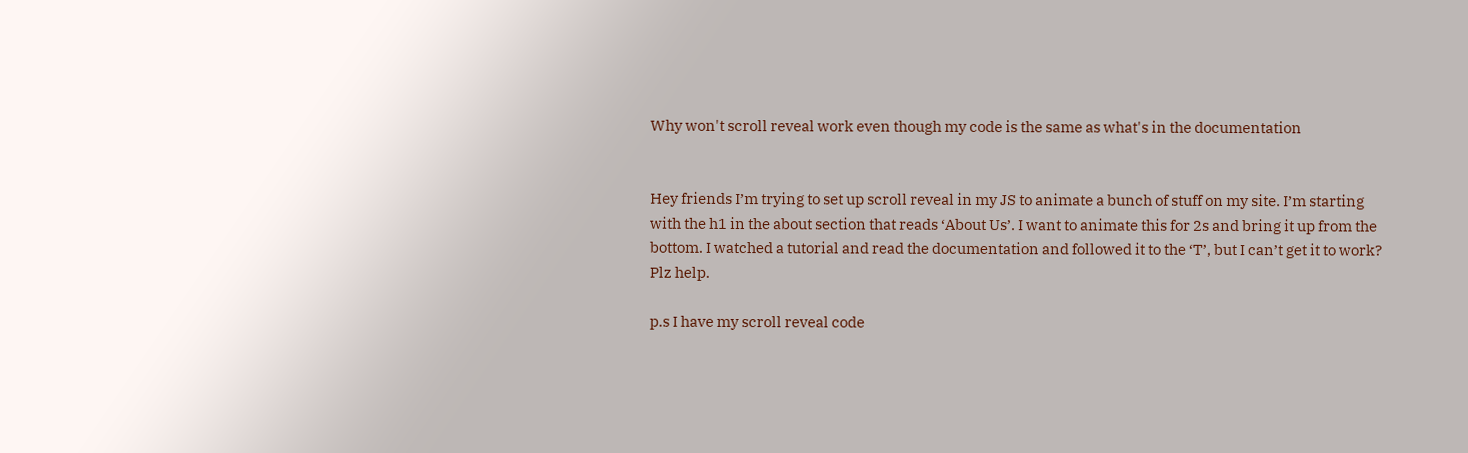Why won't scroll reveal work even though my code is the same as what's in the documentation


Hey friends I’m trying to set up scroll reveal in my JS to animate a bunch of stuff on my site. I’m starting with the h1 in the about section that reads ‘About Us’. I want to animate this for 2s and bring it up from the bottom. I watched a tutorial and read the documentation and followed it to the ‘T’, but I can’t get it to work? Plz help.

p.s I have my scroll reveal code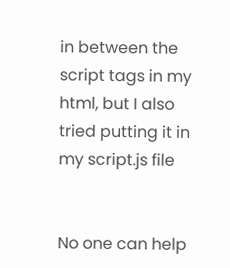in between the script tags in my html, but I also tried putting it in my script.js file


No one can help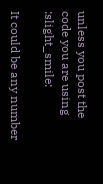unless you post the code you are using :slight_smile:

It could be any number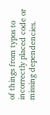of things from typos to incorrectly placed code or missing dependencies.